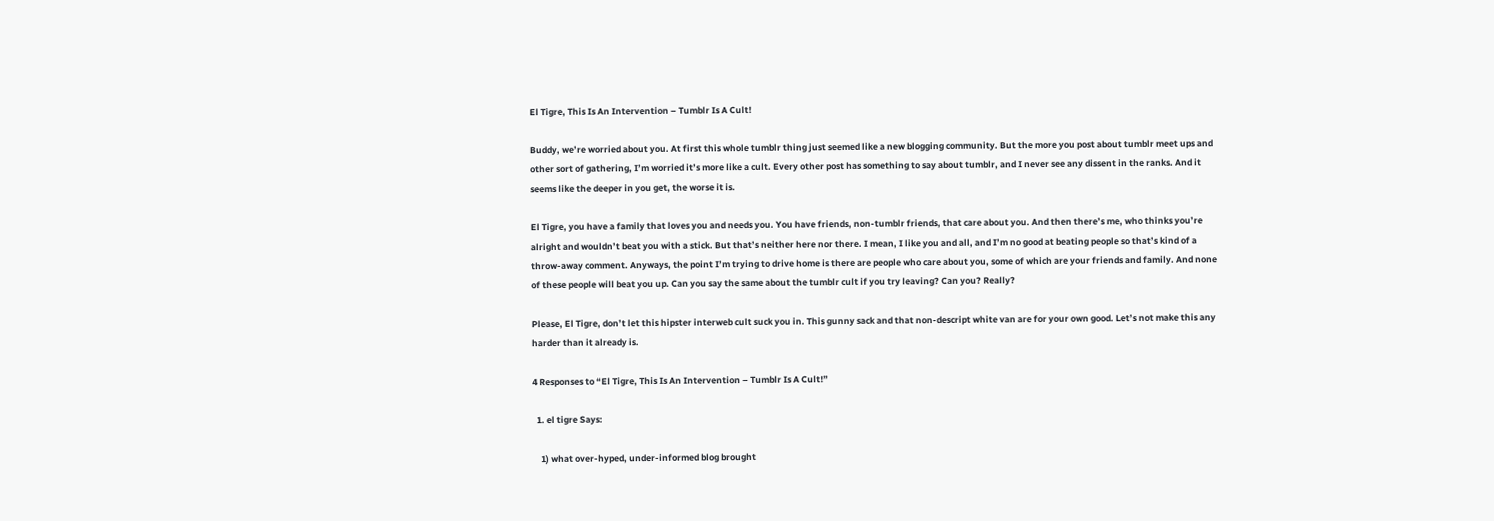El Tigre, This Is An Intervention – Tumblr Is A Cult!

Buddy, we’re worried about you. At first this whole tumblr thing just seemed like a new blogging community. But the more you post about tumblr meet ups and other sort of gathering, I’m worried it’s more like a cult. Every other post has something to say about tumblr, and I never see any dissent in the ranks. And it seems like the deeper in you get, the worse it is.

El Tigre, you have a family that loves you and needs you. You have friends, non-tumblr friends, that care about you. And then there’s me, who thinks you’re alright and wouldn’t beat you with a stick. But that’s neither here nor there. I mean, I like you and all, and I’m no good at beating people so that’s kind of a throw-away comment. Anyways, the point I’m trying to drive home is there are people who care about you, some of which are your friends and family. And none of these people will beat you up. Can you say the same about the tumblr cult if you try leaving? Can you? Really?

Please, El Tigre, don’t let this hipster interweb cult suck you in. This gunny sack and that non-descript white van are for your own good. Let’s not make this any harder than it already is.

4 Responses to “El Tigre, This Is An Intervention – Tumblr Is A Cult!”

  1. el tigre Says:

    1) what over-hyped, under-informed blog brought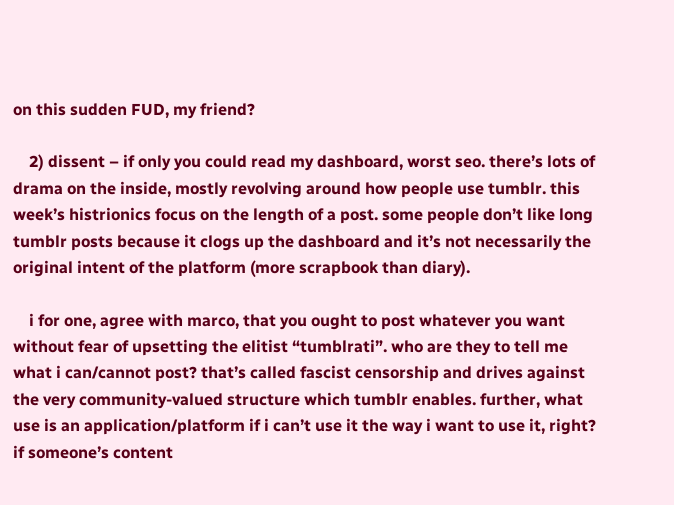on this sudden FUD, my friend?

    2) dissent – if only you could read my dashboard, worst seo. there’s lots of drama on the inside, mostly revolving around how people use tumblr. this week’s histrionics focus on the length of a post. some people don’t like long tumblr posts because it clogs up the dashboard and it’s not necessarily the original intent of the platform (more scrapbook than diary).

    i for one, agree with marco, that you ought to post whatever you want without fear of upsetting the elitist “tumblrati”. who are they to tell me what i can/cannot post? that’s called fascist censorship and drives against the very community-valued structure which tumblr enables. further, what use is an application/platform if i can’t use it the way i want to use it, right? if someone’s content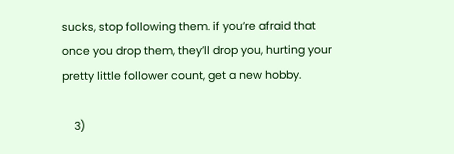sucks, stop following them. if you’re afraid that once you drop them, they’ll drop you, hurting your pretty little follower count, get a new hobby.

    3)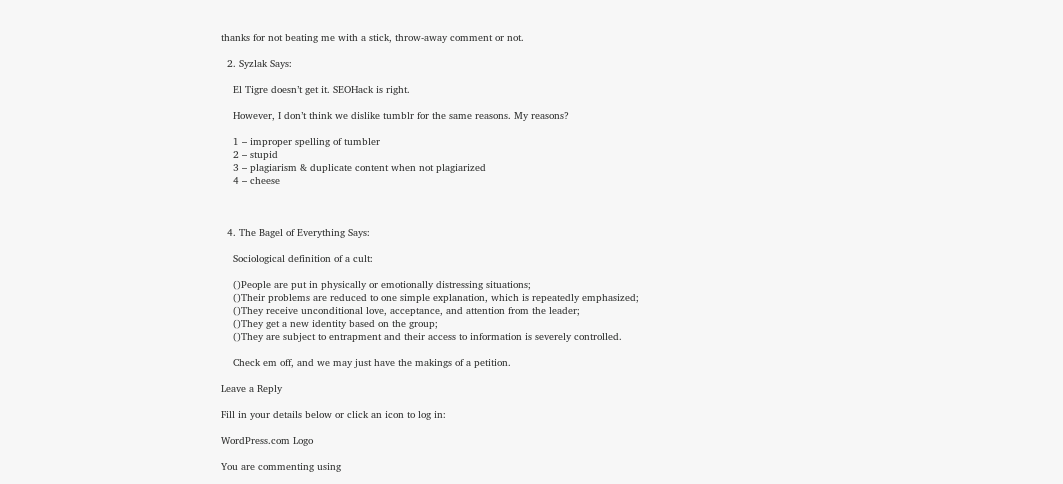thanks for not beating me with a stick, throw-away comment or not.

  2. Syzlak Says:

    El Tigre doesn’t get it. SEOHack is right.

    However, I don’t think we dislike tumblr for the same reasons. My reasons?

    1 – improper spelling of tumbler
    2 – stupid
    3 – plagiarism & duplicate content when not plagiarized
    4 – cheese



  4. The Bagel of Everything Says:

    Sociological definition of a cult:

    ()People are put in physically or emotionally distressing situations;
    ()Their problems are reduced to one simple explanation, which is repeatedly emphasized;
    ()They receive unconditional love, acceptance, and attention from the leader;
    ()They get a new identity based on the group;
    ()They are subject to entrapment and their access to information is severely controlled.

    Check em off, and we may just have the makings of a petition.

Leave a Reply

Fill in your details below or click an icon to log in:

WordPress.com Logo

You are commenting using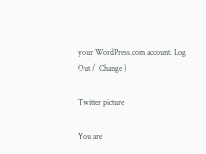your WordPress.com account. Log Out /  Change )

Twitter picture

You are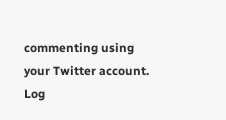commenting using your Twitter account. Log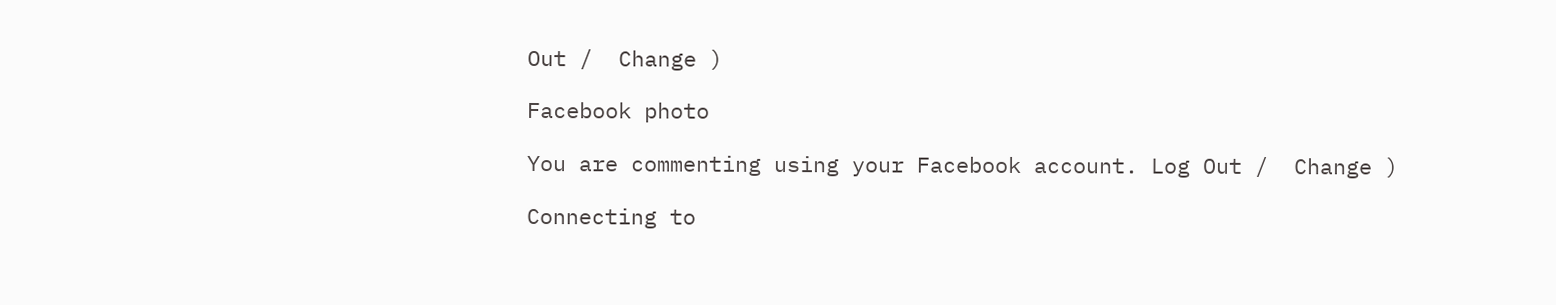Out /  Change )

Facebook photo

You are commenting using your Facebook account. Log Out /  Change )

Connecting to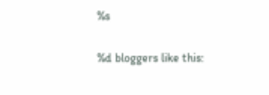%s

%d bloggers like this: